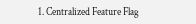1. Centralized Feature Flag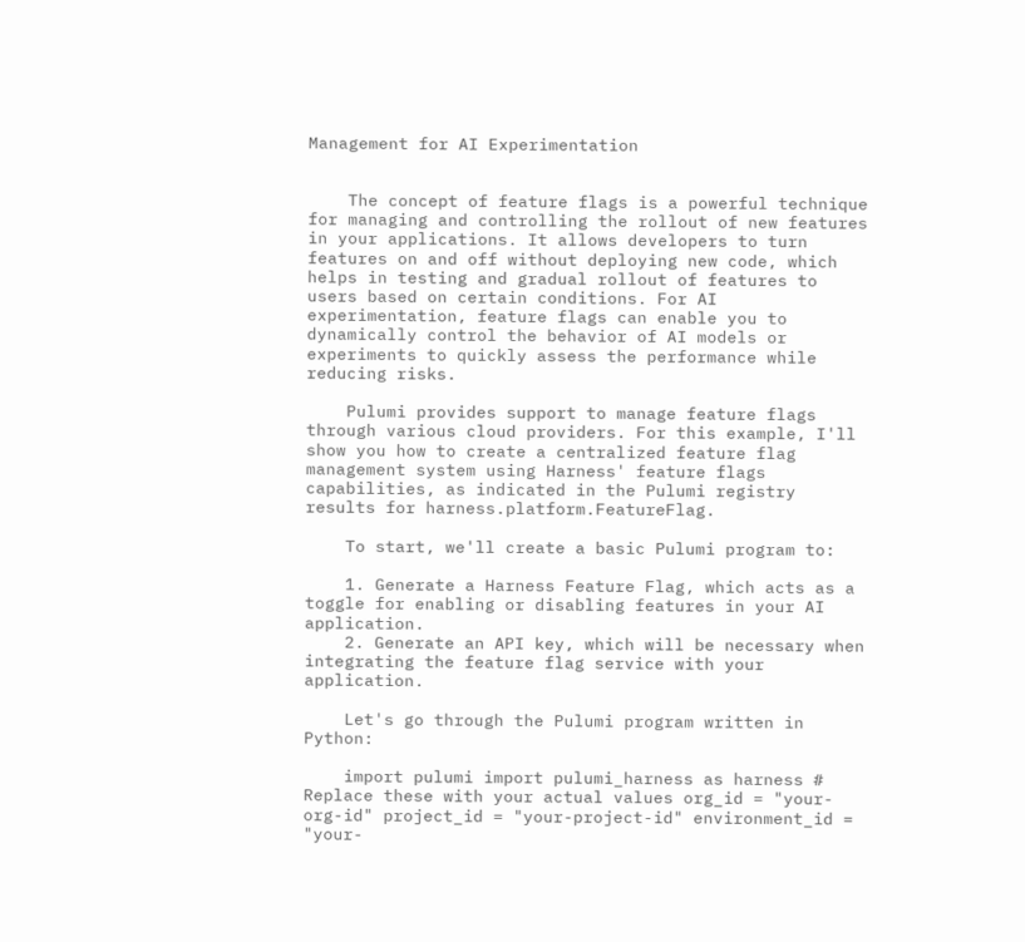Management for AI Experimentation


    The concept of feature flags is a powerful technique for managing and controlling the rollout of new features in your applications. It allows developers to turn features on and off without deploying new code, which helps in testing and gradual rollout of features to users based on certain conditions. For AI experimentation, feature flags can enable you to dynamically control the behavior of AI models or experiments to quickly assess the performance while reducing risks.

    Pulumi provides support to manage feature flags through various cloud providers. For this example, I'll show you how to create a centralized feature flag management system using Harness' feature flags capabilities, as indicated in the Pulumi registry results for harness.platform.FeatureFlag.

    To start, we'll create a basic Pulumi program to:

    1. Generate a Harness Feature Flag, which acts as a toggle for enabling or disabling features in your AI application.
    2. Generate an API key, which will be necessary when integrating the feature flag service with your application.

    Let's go through the Pulumi program written in Python:

    import pulumi import pulumi_harness as harness # Replace these with your actual values org_id = "your-org-id" project_id = "your-project-id" environment_id = "your-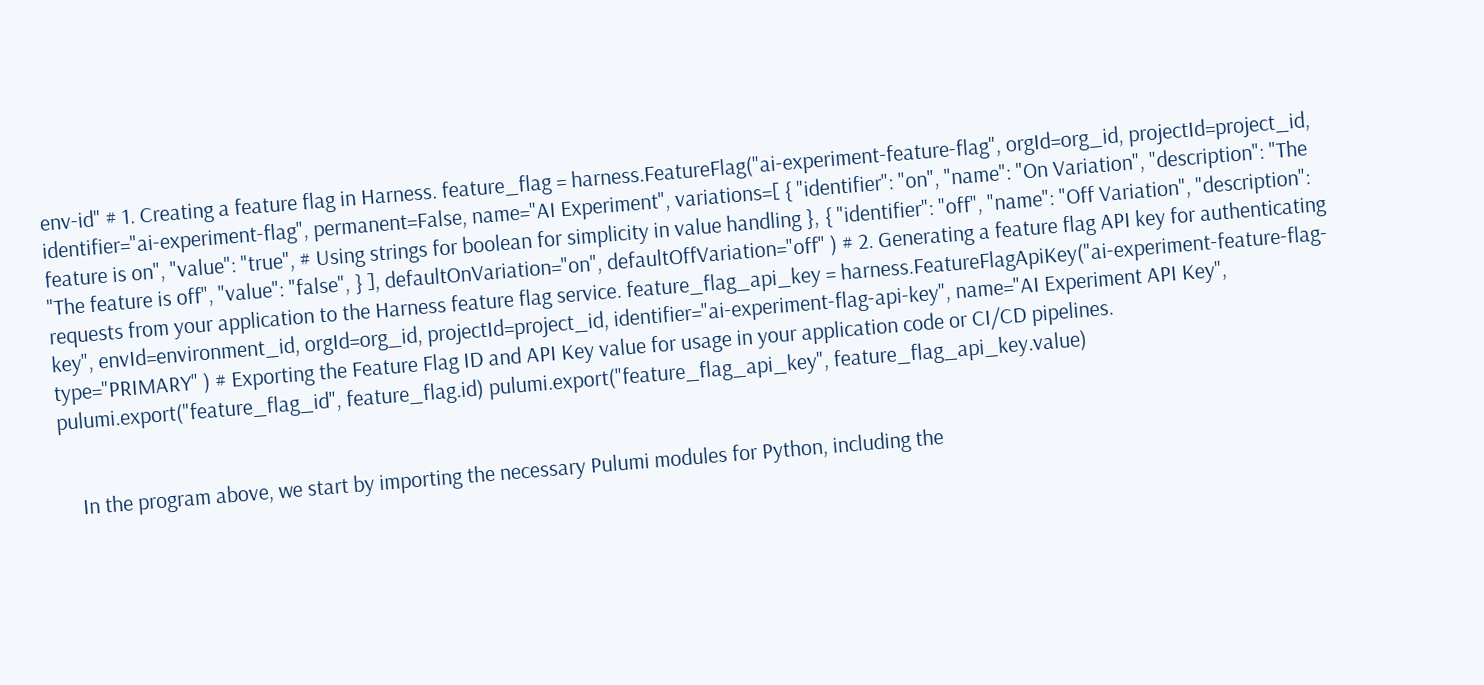env-id" # 1. Creating a feature flag in Harness. feature_flag = harness.FeatureFlag("ai-experiment-feature-flag", orgId=org_id, projectId=project_id, identifier="ai-experiment-flag", permanent=False, name="AI Experiment", variations=[ { "identifier": "on", "name": "On Variation", "description": "The feature is on", "value": "true", # Using strings for boolean for simplicity in value handling }, { "identifier": "off", "name": "Off Variation", "description": "The feature is off", "value": "false", } ], defaultOnVariation="on", defaultOffVariation="off" ) # 2. Generating a feature flag API key for authenticating requests from your application to the Harness feature flag service. feature_flag_api_key = harness.FeatureFlagApiKey("ai-experiment-feature-flag-key", envId=environment_id, orgId=org_id, projectId=project_id, identifier="ai-experiment-flag-api-key", name="AI Experiment API Key", type="PRIMARY" ) # Exporting the Feature Flag ID and API Key value for usage in your application code or CI/CD pipelines. pulumi.export("feature_flag_id", feature_flag.id) pulumi.export("feature_flag_api_key", feature_flag_api_key.value)


    In the program above, we start by importing the necessary Pulumi modules for Python, including the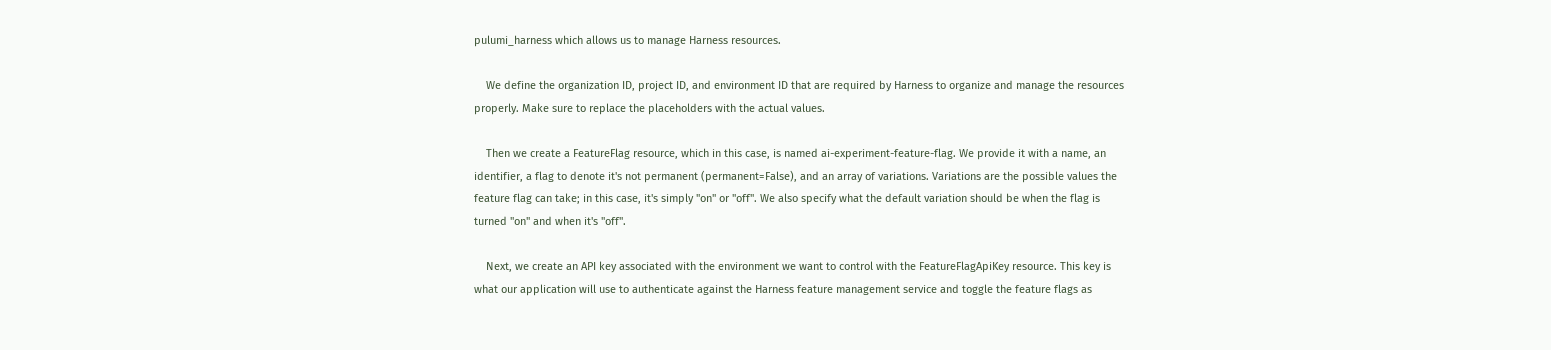pulumi_harness which allows us to manage Harness resources.

    We define the organization ID, project ID, and environment ID that are required by Harness to organize and manage the resources properly. Make sure to replace the placeholders with the actual values.

    Then we create a FeatureFlag resource, which in this case, is named ai-experiment-feature-flag. We provide it with a name, an identifier, a flag to denote it's not permanent (permanent=False), and an array of variations. Variations are the possible values the feature flag can take; in this case, it's simply "on" or "off". We also specify what the default variation should be when the flag is turned "on" and when it's "off".

    Next, we create an API key associated with the environment we want to control with the FeatureFlagApiKey resource. This key is what our application will use to authenticate against the Harness feature management service and toggle the feature flags as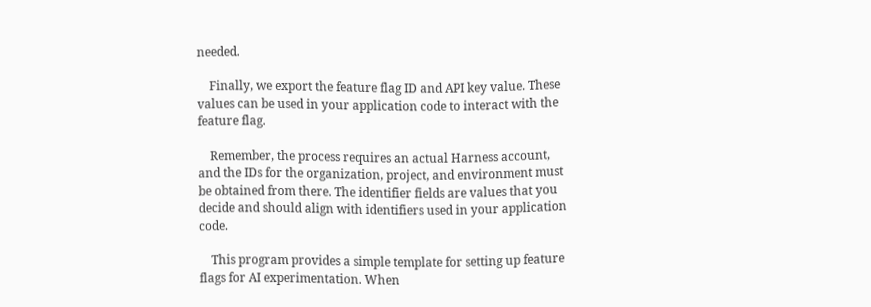needed.

    Finally, we export the feature flag ID and API key value. These values can be used in your application code to interact with the feature flag.

    Remember, the process requires an actual Harness account, and the IDs for the organization, project, and environment must be obtained from there. The identifier fields are values that you decide and should align with identifiers used in your application code.

    This program provides a simple template for setting up feature flags for AI experimentation. When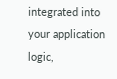integrated into your application logic,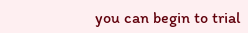you can begin to trial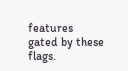features gated by these flags.